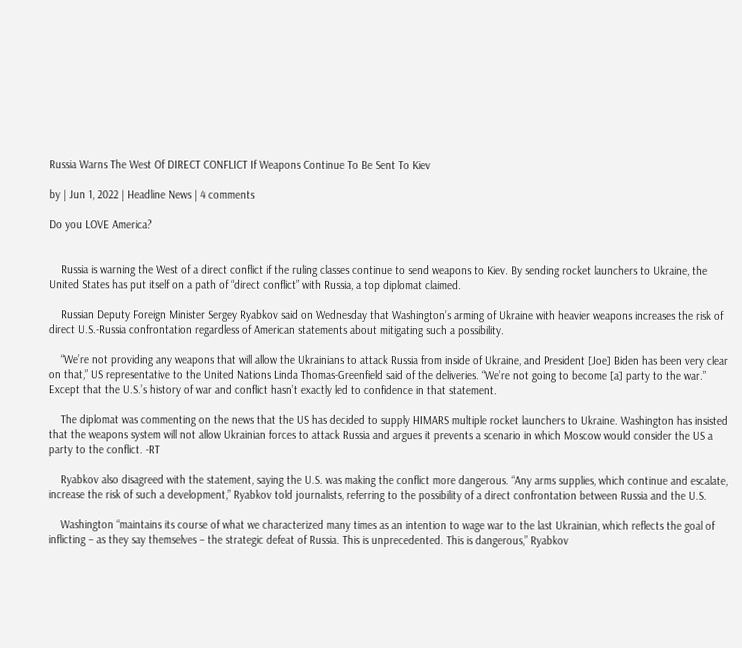Russia Warns The West Of DIRECT CONFLICT If Weapons Continue To Be Sent To Kiev

by | Jun 1, 2022 | Headline News | 4 comments

Do you LOVE America?


    Russia is warning the West of a direct conflict if the ruling classes continue to send weapons to Kiev. By sending rocket launchers to Ukraine, the United States has put itself on a path of “direct conflict” with Russia, a top diplomat claimed.

    Russian Deputy Foreign Minister Sergey Ryabkov said on Wednesday that Washington’s arming of Ukraine with heavier weapons increases the risk of direct U.S.-Russia confrontation regardless of American statements about mitigating such a possibility.

    “We’re not providing any weapons that will allow the Ukrainians to attack Russia from inside of Ukraine, and President [Joe] Biden has been very clear on that,” US representative to the United Nations Linda Thomas-Greenfield said of the deliveries. “We’re not going to become [a] party to the war.”  Except that the U.S.’s history of war and conflict hasn’t exactly led to confidence in that statement.

    The diplomat was commenting on the news that the US has decided to supply HIMARS multiple rocket launchers to Ukraine. Washington has insisted that the weapons system will not allow Ukrainian forces to attack Russia and argues it prevents a scenario in which Moscow would consider the US a party to the conflict. -RT

    Ryabkov also disagreed with the statement, saying the U.S. was making the conflict more dangerous. “Any arms supplies, which continue and escalate, increase the risk of such a development,” Ryabkov told journalists, referring to the possibility of a direct confrontation between Russia and the U.S.

    Washington “maintains its course of what we characterized many times as an intention to wage war to the last Ukrainian, which reflects the goal of inflicting – as they say themselves – the strategic defeat of Russia. This is unprecedented. This is dangerous,” Ryabkov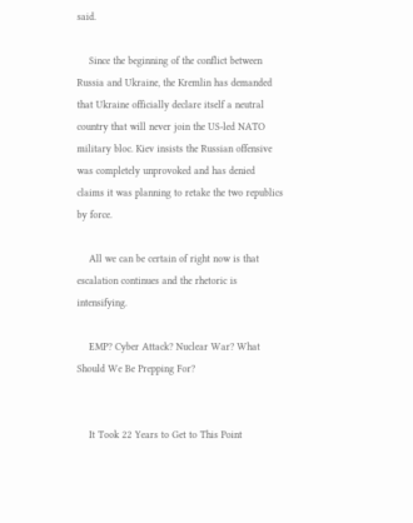said.

    Since the beginning of the conflict between Russia and Ukraine, the Kremlin has demanded that Ukraine officially declare itself a neutral country that will never join the US-led NATO military bloc. Kiev insists the Russian offensive was completely unprovoked and has denied claims it was planning to retake the two republics by force.

    All we can be certain of right now is that escalation continues and the rhetoric is intensifying.

    EMP? Cyber Attack? Nuclear War? What Should We Be Prepping For?


    It Took 22 Years to Get to This Point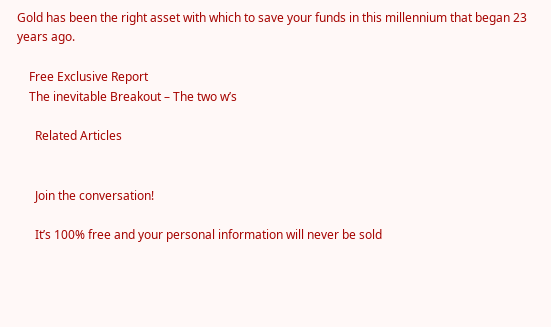Gold has been the right asset with which to save your funds in this millennium that began 23 years ago.

    Free Exclusive Report
    The inevitable Breakout – The two w’s

      Related Articles


      Join the conversation!

      It’s 100% free and your personal information will never be sold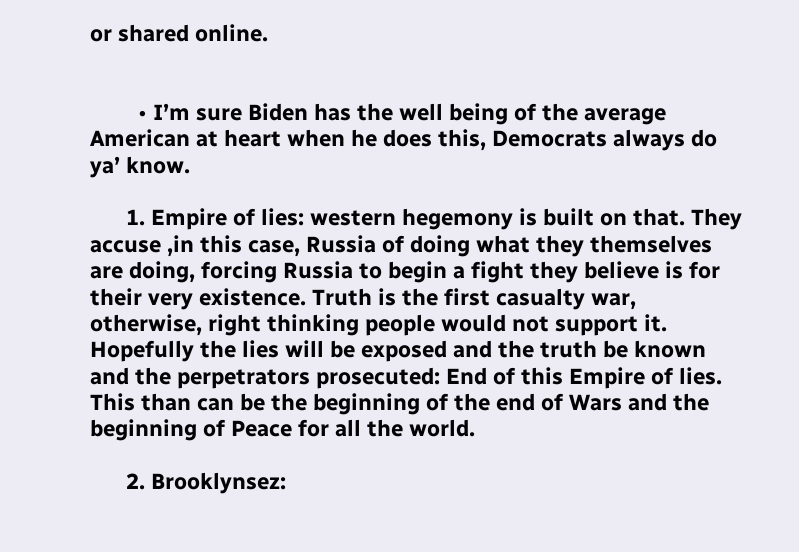or shared online.


        • I’m sure Biden has the well being of the average American at heart when he does this, Democrats always do ya’ know.

      1. Empire of lies: western hegemony is built on that. They accuse ,in this case, Russia of doing what they themselves are doing, forcing Russia to begin a fight they believe is for their very existence. Truth is the first casualty war, otherwise, right thinking people would not support it. Hopefully the lies will be exposed and the truth be known and the perpetrators prosecuted: End of this Empire of lies. This than can be the beginning of the end of Wars and the beginning of Peace for all the world.

      2. Brooklynsez: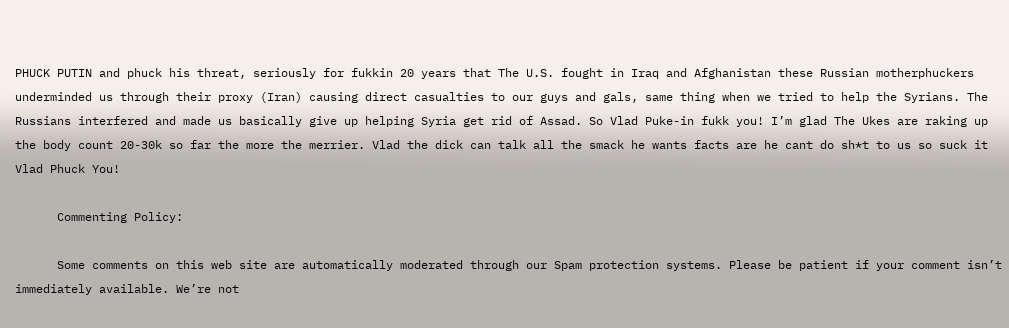PHUCK PUTIN and phuck his threat, seriously for fukkin 20 years that The U.S. fought in Iraq and Afghanistan these Russian motherphuckers underminded us through their proxy (Iran) causing direct casualties to our guys and gals, same thing when we tried to help the Syrians. The Russians interfered and made us basically give up helping Syria get rid of Assad. So Vlad Puke-in fukk you! I’m glad The Ukes are raking up the body count 20-30k so far the more the merrier. Vlad the dick can talk all the smack he wants facts are he cant do sh*t to us so suck it Vlad Phuck You!

      Commenting Policy:

      Some comments on this web site are automatically moderated through our Spam protection systems. Please be patient if your comment isn’t immediately available. We’re not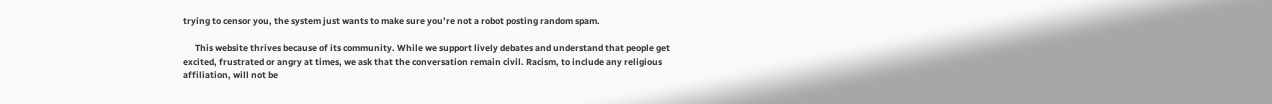trying to censor you, the system just wants to make sure you’re not a robot posting random spam.

      This website thrives because of its community. While we support lively debates and understand that people get excited, frustrated or angry at times, we ask that the conversation remain civil. Racism, to include any religious affiliation, will not be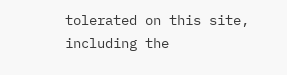tolerated on this site, including the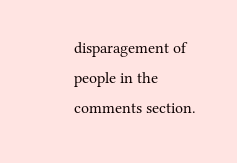disparagement of people in the comments section.